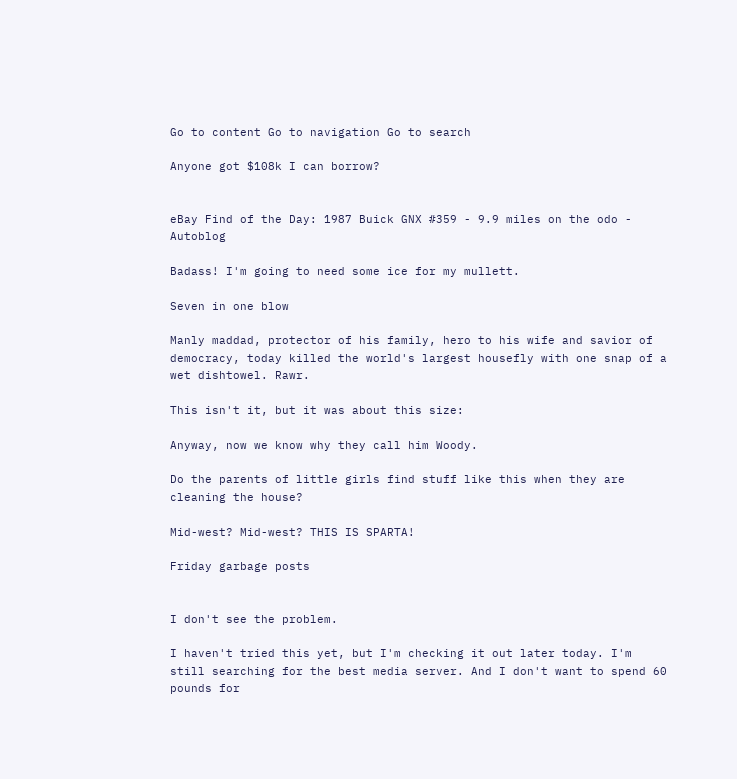Go to content Go to navigation Go to search

Anyone got $108k I can borrow?


eBay Find of the Day: 1987 Buick GNX #359 - 9.9 miles on the odo - Autoblog

Badass! I'm going to need some ice for my mullett.

Seven in one blow

Manly maddad, protector of his family, hero to his wife and savior of democracy, today killed the world's largest housefly with one snap of a wet dishtowel. Rawr.

This isn't it, but it was about this size:

Anyway, now we know why they call him Woody.

Do the parents of little girls find stuff like this when they are cleaning the house?

Mid-west? Mid-west? THIS IS SPARTA!

Friday garbage posts


I don't see the problem.

I haven't tried this yet, but I'm checking it out later today. I'm still searching for the best media server. And I don't want to spend 60 pounds for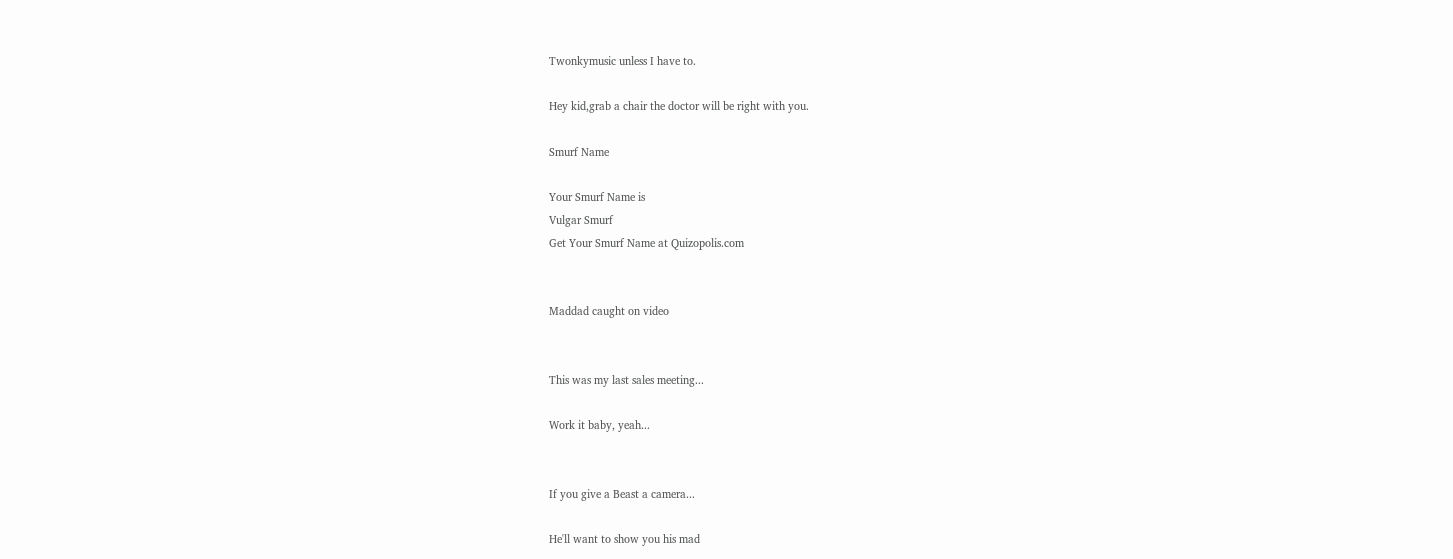Twonkymusic unless I have to.

Hey kid,grab a chair the doctor will be right with you.

Smurf Name

Your Smurf Name is
Vulgar Smurf
Get Your Smurf Name at Quizopolis.com


Maddad caught on video


This was my last sales meeting...

Work it baby, yeah...


If you give a Beast a camera...

He'll want to show you his mad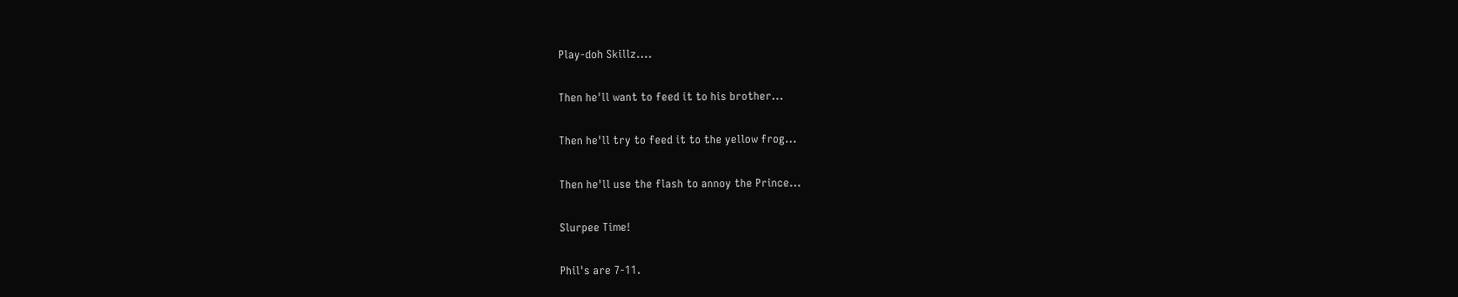Play-doh Skillz....

Then he'll want to feed it to his brother...

Then he'll try to feed it to the yellow frog...

Then he'll use the flash to annoy the Prince...

Slurpee Time!

Phil's are 7-11.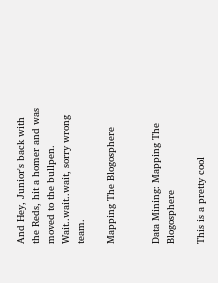And Hey, Junior's back with the Reds, hit a homer and was moved to the bullpen. Wait..wait..wait, sorry wrong team.

Mapping The Blogosphere


Data Mining: Mapping The Blogosphere

This is a pretty cool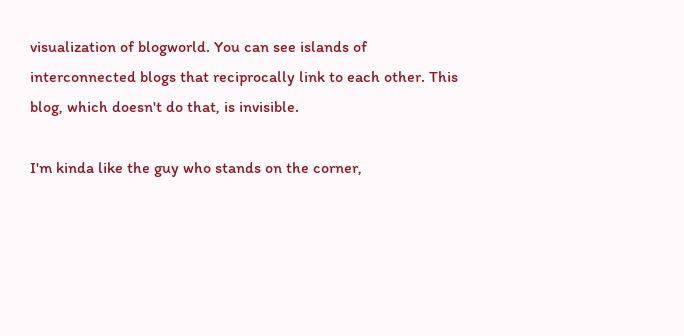visualization of blogworld. You can see islands of interconnected blogs that reciprocally link to each other. This blog, which doesn't do that, is invisible.

I'm kinda like the guy who stands on the corner,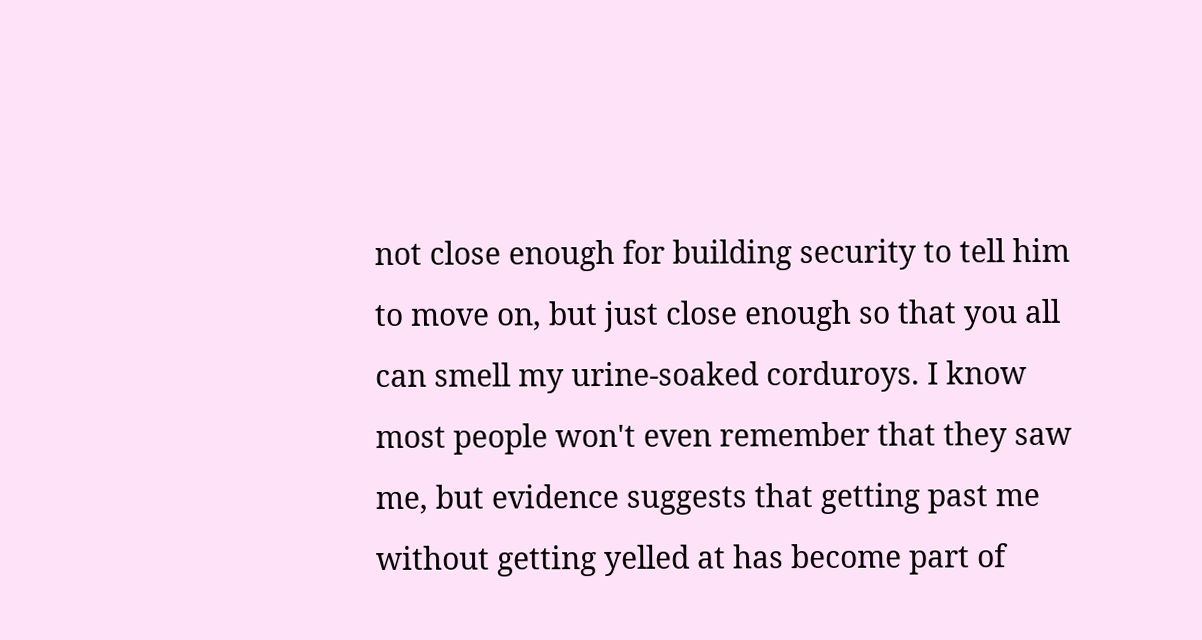not close enough for building security to tell him to move on, but just close enough so that you all can smell my urine-soaked corduroys. I know most people won't even remember that they saw me, but evidence suggests that getting past me without getting yelled at has become part of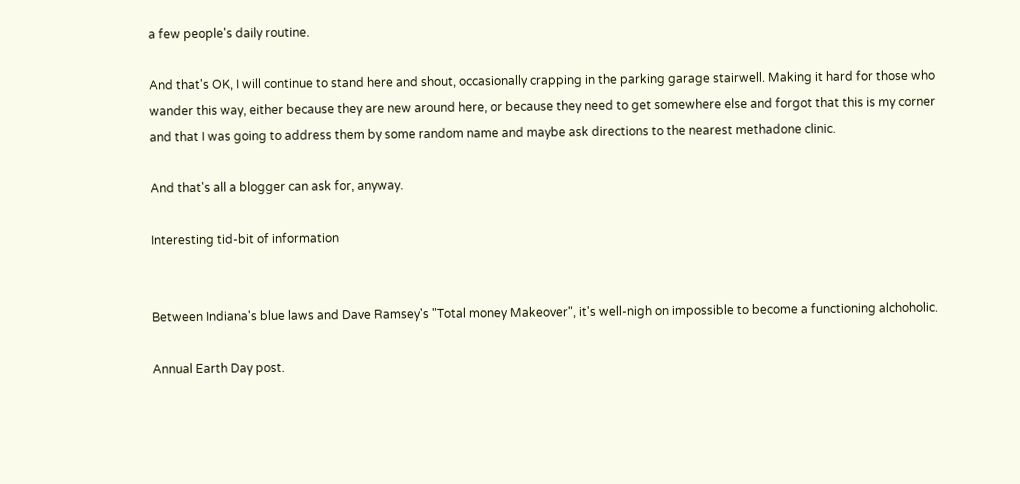a few people's daily routine.

And that's OK, I will continue to stand here and shout, occasionally crapping in the parking garage stairwell. Making it hard for those who wander this way, either because they are new around here, or because they need to get somewhere else and forgot that this is my corner and that I was going to address them by some random name and maybe ask directions to the nearest methadone clinic.

And that's all a blogger can ask for, anyway.

Interesting tid-bit of information


Between Indiana's blue laws and Dave Ramsey's "Total money Makeover", it's well-nigh on impossible to become a functioning alchoholic.

Annual Earth Day post.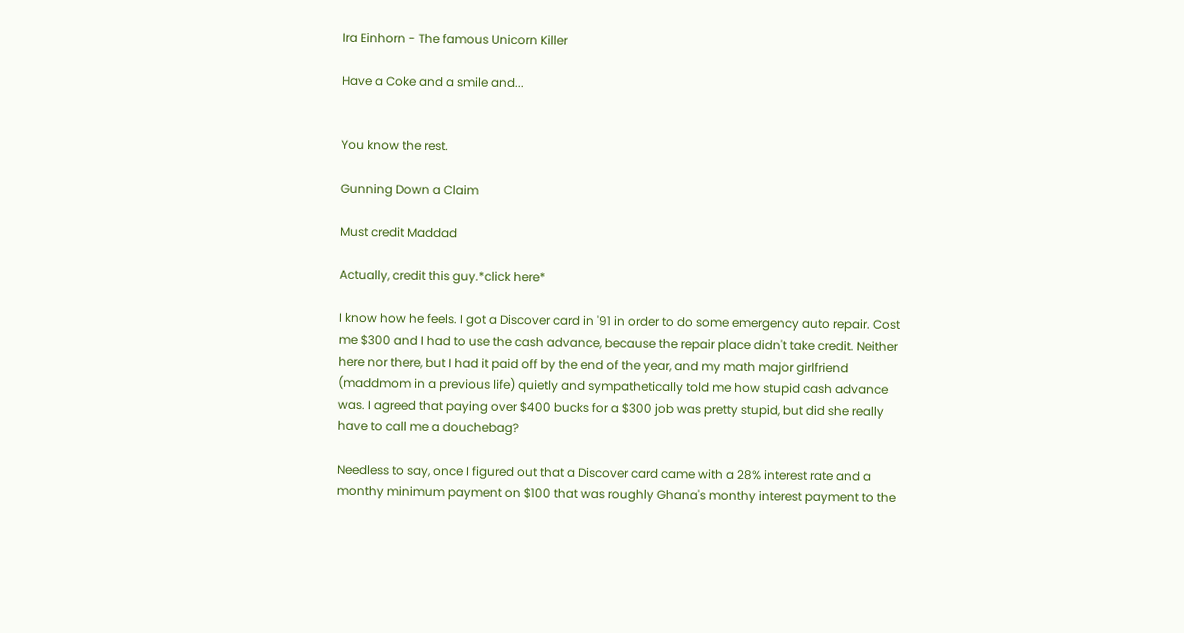Ira Einhorn - The famous Unicorn Killer

Have a Coke and a smile and...


You know the rest.

Gunning Down a Claim

Must credit Maddad

Actually, credit this guy.*click here*

I know how he feels. I got a Discover card in '91 in order to do some emergency auto repair. Cost me $300 and I had to use the cash advance, because the repair place didn't take credit. Neither here nor there, but I had it paid off by the end of the year, and my math major girlfriend (maddmom in a previous life) quietly and sympathetically told me how stupid cash advance was. I agreed that paying over $400 bucks for a $300 job was pretty stupid, but did she really have to call me a douchebag?

Needless to say, once I figured out that a Discover card came with a 28% interest rate and a monthy minimum payment on $100 that was roughly Ghana's monthy interest payment to the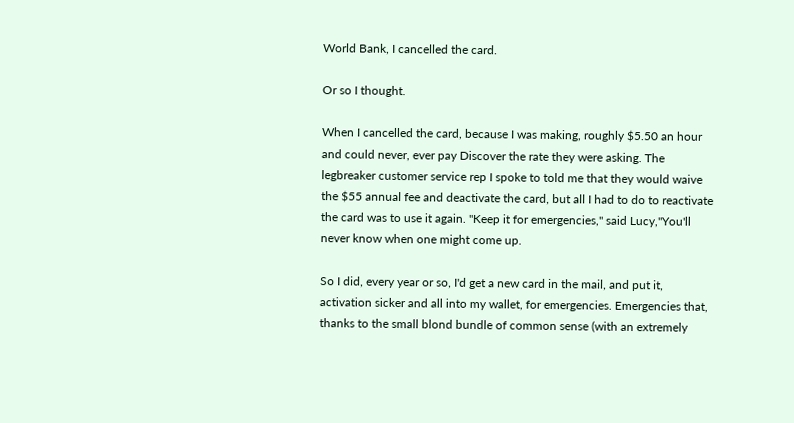World Bank, I cancelled the card.

Or so I thought.

When I cancelled the card, because I was making, roughly $5.50 an hour and could never, ever pay Discover the rate they were asking. The legbreaker customer service rep I spoke to told me that they would waive the $55 annual fee and deactivate the card, but all I had to do to reactivate the card was to use it again. "Keep it for emergencies," said Lucy,"You'll never know when one might come up.

So I did, every year or so, I'd get a new card in the mail, and put it, activation sicker and all into my wallet, for emergencies. Emergencies that, thanks to the small blond bundle of common sense (with an extremely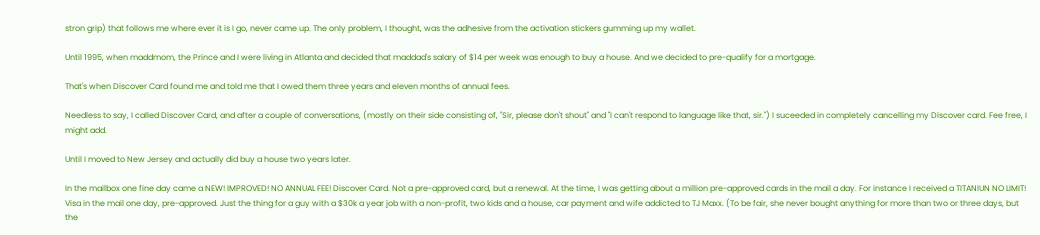stron grip) that follows me where ever it is I go, never came up. The only problem, I thought, was the adhesive from the activation stickers gumming up my wallet.

Until 1995, when maddmom, the Prince and I were living in Atlanta and decided that maddad's salary of $14 per week was enough to buy a house. And we decided to pre-qualify for a mortgage.

That's when Discover Card found me and told me that I owed them three years and eleven months of annual fees.

Needless to say, I called Discover Card, and after a couple of conversations, (mostly on their side consisting of, "Sir, please don't shout" and "I can't respond to language like that, sir.") I suceeded in completely cancelling my Discover card. Fee free, I might add.

Until I moved to New Jersey and actually did buy a house two years later.

In the mailbox one fine day came a NEW! IMPROVED! NO ANNUAL FEE! Discover Card. Not a pre-approved card, but a renewal. At the time, I was getting about a million pre-approved cards in the mail a day. For instance I received a TITANIUN NO LIMIT! Visa in the mail one day, pre-approved. Just the thing for a guy with a $30k a year job with a non-profit, two kids and a house, car payment and wife addicted to TJ Maxx. (To be fair, she never bought anything for more than two or three days, but the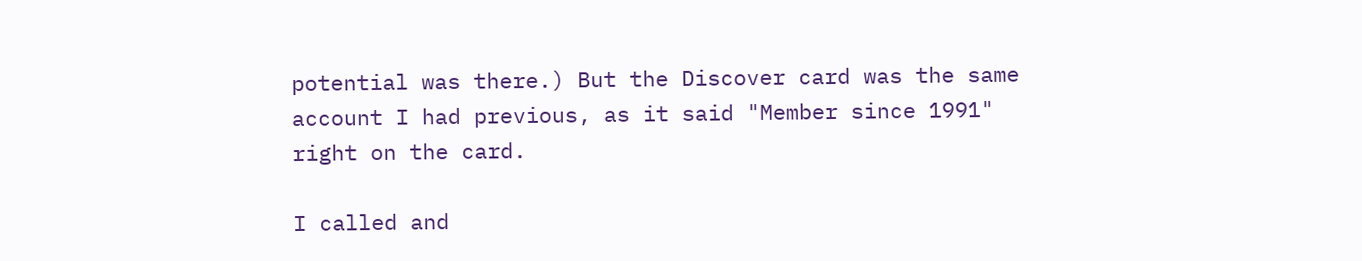potential was there.) But the Discover card was the same account I had previous, as it said "Member since 1991" right on the card.

I called and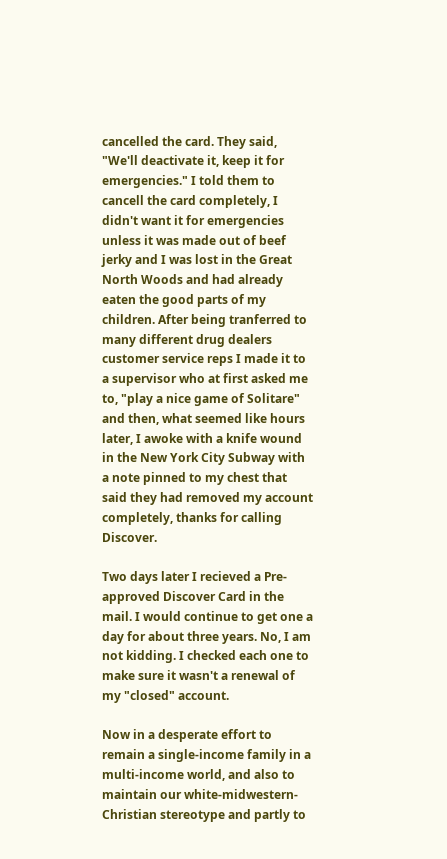cancelled the card. They said, "We'll deactivate it, keep it for emergencies." I told them to cancell the card completely, I didn't want it for emergencies unless it was made out of beef jerky and I was lost in the Great North Woods and had already eaten the good parts of my children. After being tranferred to many different drug dealers customer service reps I made it to a supervisor who at first asked me to, "play a nice game of Solitare" and then, what seemed like hours later, I awoke with a knife wound in the New York City Subway with a note pinned to my chest that said they had removed my account completely, thanks for calling Discover.

Two days later I recieved a Pre-approved Discover Card in the mail. I would continue to get one a day for about three years. No, I am not kidding. I checked each one to make sure it wasn't a renewal of my "closed" account.

Now in a desperate effort to remain a single-income family in a multi-income world, and also to maintain our white-midwestern-Christian stereotype and partly to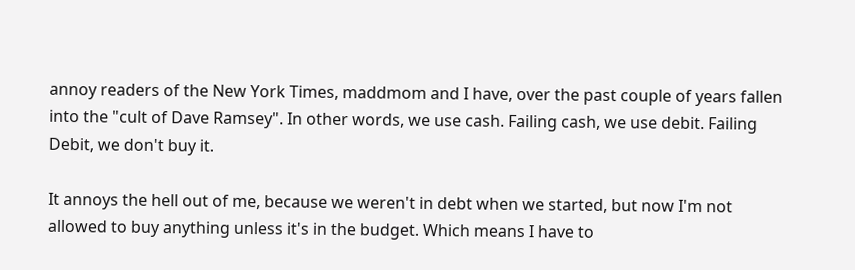annoy readers of the New York Times, maddmom and I have, over the past couple of years fallen into the "cult of Dave Ramsey". In other words, we use cash. Failing cash, we use debit. Failing Debit, we don't buy it.

It annoys the hell out of me, because we weren't in debt when we started, but now I'm not allowed to buy anything unless it's in the budget. Which means I have to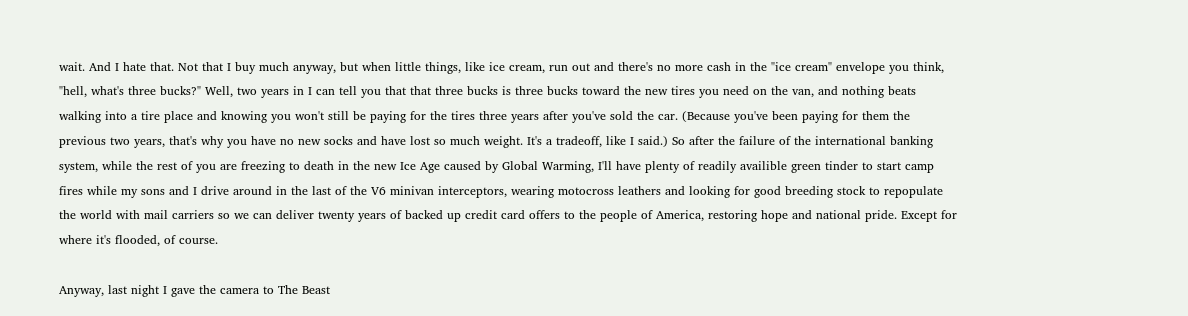wait. And I hate that. Not that I buy much anyway, but when little things, like ice cream, run out and there's no more cash in the "ice cream" envelope you think, "hell, what's three bucks?" Well, two years in I can tell you that that three bucks is three bucks toward the new tires you need on the van, and nothing beats walking into a tire place and knowing you won't still be paying for the tires three years after you've sold the car. (Because you've been paying for them the previous two years, that's why you have no new socks and have lost so much weight. It's a tradeoff, like I said.) So after the failure of the international banking system, while the rest of you are freezing to death in the new Ice Age caused by Global Warming, I'll have plenty of readily availible green tinder to start camp fires while my sons and I drive around in the last of the V6 minivan interceptors, wearing motocross leathers and looking for good breeding stock to repopulate the world with mail carriers so we can deliver twenty years of backed up credit card offers to the people of America, restoring hope and national pride. Except for where it's flooded, of course.

Anyway, last night I gave the camera to The Beast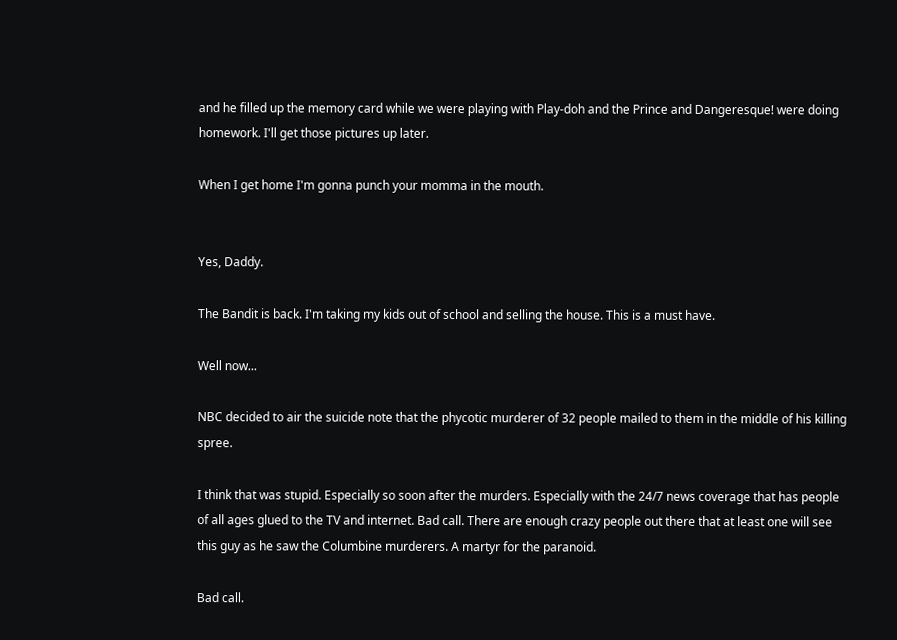and he filled up the memory card while we were playing with Play-doh and the Prince and Dangeresque! were doing homework. I'll get those pictures up later.

When I get home I'm gonna punch your momma in the mouth.


Yes, Daddy.

The Bandit is back. I'm taking my kids out of school and selling the house. This is a must have.

Well now...

NBC decided to air the suicide note that the phycotic murderer of 32 people mailed to them in the middle of his killing spree.

I think that was stupid. Especially so soon after the murders. Especially with the 24/7 news coverage that has people of all ages glued to the TV and internet. Bad call. There are enough crazy people out there that at least one will see this guy as he saw the Columbine murderers. A martyr for the paranoid.

Bad call.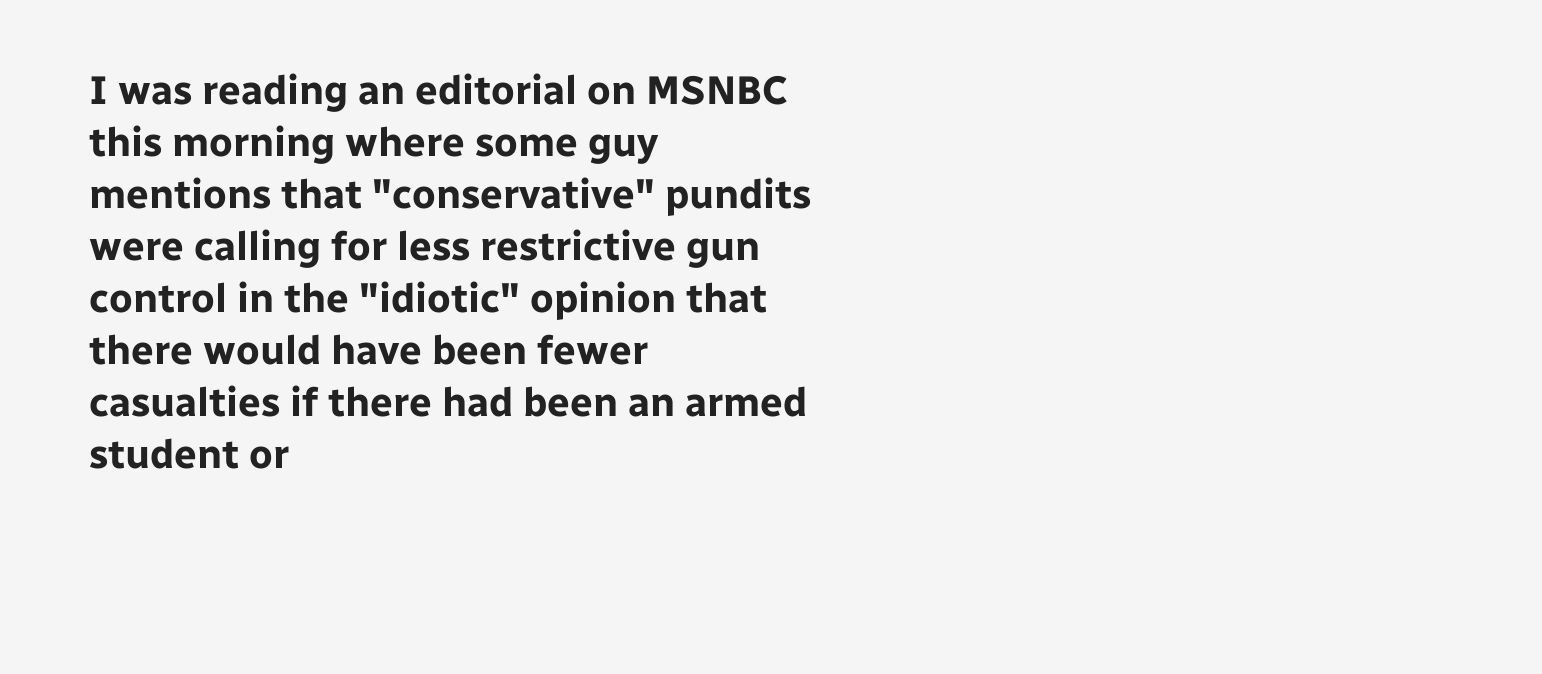I was reading an editorial on MSNBC this morning where some guy mentions that "conservative" pundits were calling for less restrictive gun control in the "idiotic" opinion that there would have been fewer casualties if there had been an armed student or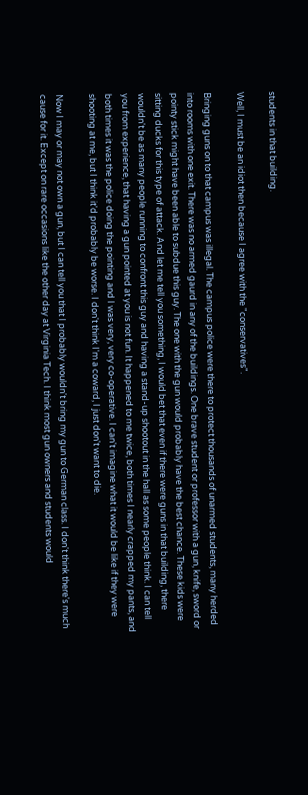students in that building.

Well, I must be an idiot then because I agree with the "conservatives".

Bringing guns on to that campus was illegal. The campus police were there to protect thousands of unarmed students, many herded into rooms with one exit. There was no armed gaurd in any of the buildings. One brave student or professor with a gun, knife, sword or pointy stick might have been able to subdue this guy. The one with the gun would probably have the best chance. These kids were sitting ducks for this type of attack. And let me tell you something, I would bet that even if there were guns in that building, there wouldn't be as many people running to confront this guy and having a stand-up shootout in the hall as some people think. I can tell you from experience, that having a gun pointed at you is not fun. It happened to me twice, both times I nearly crapped my pants, and both times it was the police doing the pointing and I was very, very co-operative. I can't imagine what it would be like if they were shooting at me, but I think it'd probably be worse. I don't think I'm a coward, I just don't want to die.

Now I may or may not own a gun, but I can tell you that I probably wouldn't bring my gun to German class. I don't think there's much cause for it. Except on rare occasions like the other day at Virginia Tech. I think most gun owners and students would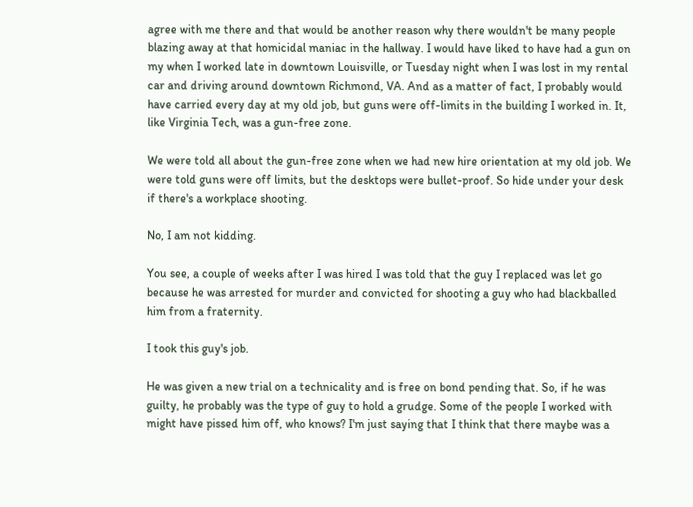agree with me there and that would be another reason why there wouldn't be many people blazing away at that homicidal maniac in the hallway. I would have liked to have had a gun on my when I worked late in downtown Louisville, or Tuesday night when I was lost in my rental car and driving around downtown Richmond, VA. And as a matter of fact, I probably would have carried every day at my old job, but guns were off-limits in the building I worked in. It, like Virginia Tech, was a gun-free zone.

We were told all about the gun-free zone when we had new hire orientation at my old job. We were told guns were off limits, but the desktops were bullet-proof. So hide under your desk if there's a workplace shooting.

No, I am not kidding.

You see, a couple of weeks after I was hired I was told that the guy I replaced was let go because he was arrested for murder and convicted for shooting a guy who had blackballed him from a fraternity.

I took this guy's job.

He was given a new trial on a technicality and is free on bond pending that. So, if he was guilty, he probably was the type of guy to hold a grudge. Some of the people I worked with might have pissed him off, who knows? I'm just saying that I think that there maybe was a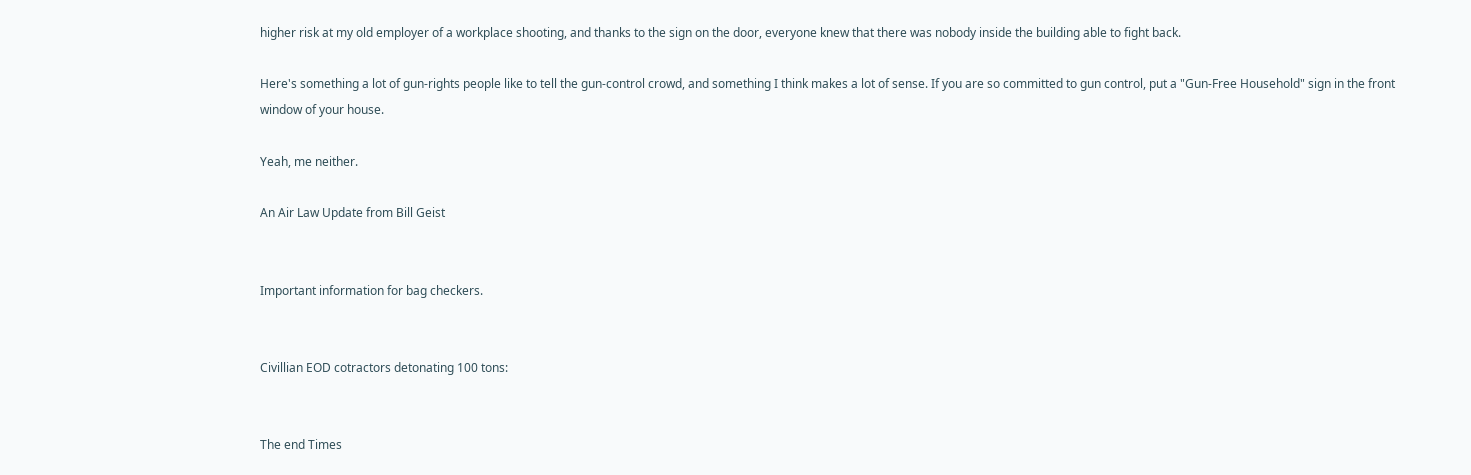higher risk at my old employer of a workplace shooting, and thanks to the sign on the door, everyone knew that there was nobody inside the building able to fight back.

Here's something a lot of gun-rights people like to tell the gun-control crowd, and something I think makes a lot of sense. If you are so committed to gun control, put a "Gun-Free Household" sign in the front window of your house.

Yeah, me neither.

An Air Law Update from Bill Geist


Important information for bag checkers.


Civillian EOD cotractors detonating 100 tons:


The end Times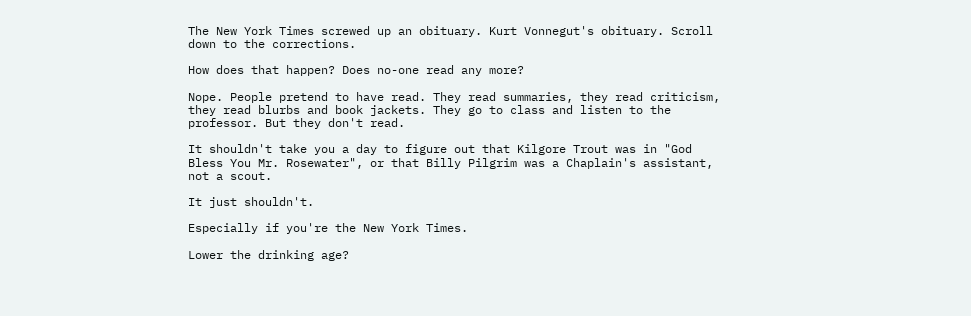The New York Times screwed up an obituary. Kurt Vonnegut's obituary. Scroll down to the corrections.

How does that happen? Does no-one read any more?

Nope. People pretend to have read. They read summaries, they read criticism, they read blurbs and book jackets. They go to class and listen to the professor. But they don't read.

It shouldn't take you a day to figure out that Kilgore Trout was in "God Bless You Mr. Rosewater", or that Billy Pilgrim was a Chaplain's assistant, not a scout.

It just shouldn't.

Especially if you're the New York Times.

Lower the drinking age?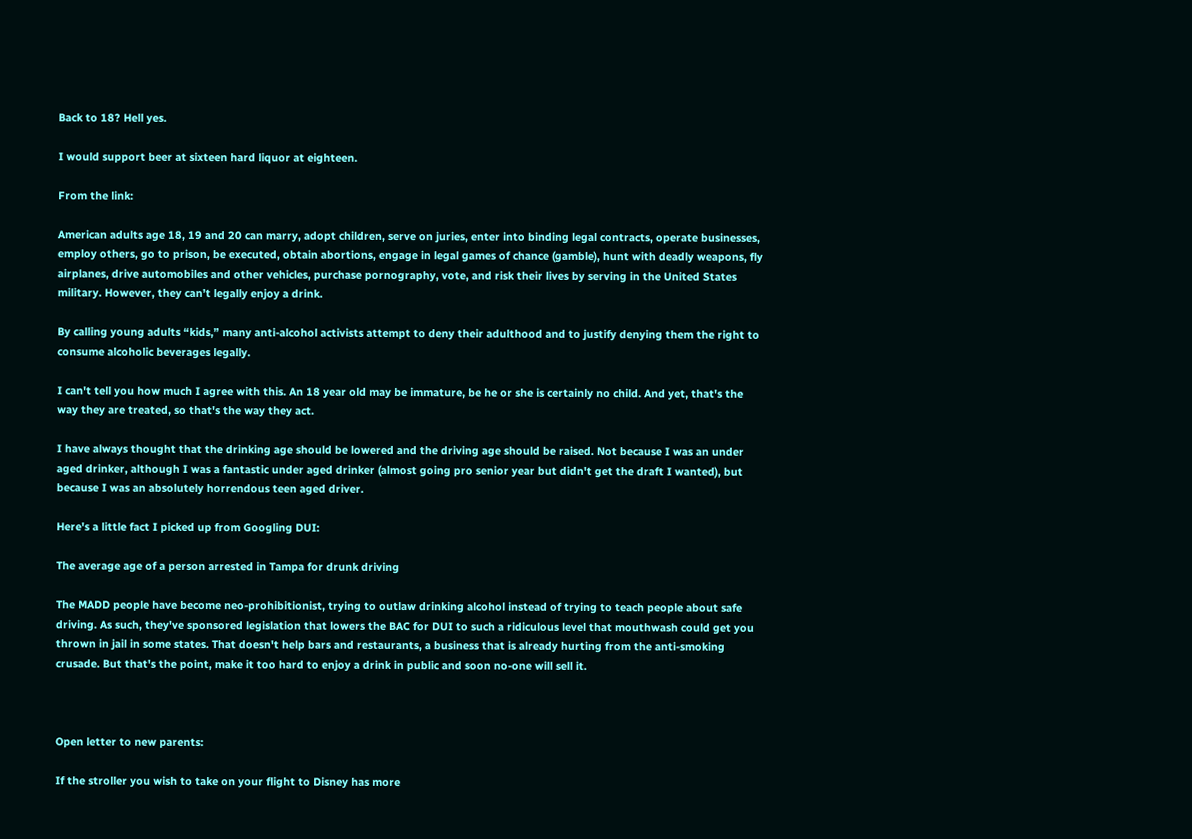Back to 18? Hell yes.

I would support beer at sixteen hard liquor at eighteen.

From the link:

American adults age 18, 19 and 20 can marry, adopt children, serve on juries, enter into binding legal contracts, operate businesses, employ others, go to prison, be executed, obtain abortions, engage in legal games of chance (gamble), hunt with deadly weapons, fly airplanes, drive automobiles and other vehicles, purchase pornography, vote, and risk their lives by serving in the United States military. However, they can’t legally enjoy a drink.

By calling young adults “kids,” many anti-alcohol activists attempt to deny their adulthood and to justify denying them the right to consume alcoholic beverages legally.

I can't tell you how much I agree with this. An 18 year old may be immature, be he or she is certainly no child. And yet, that's the way they are treated, so that's the way they act.

I have always thought that the drinking age should be lowered and the driving age should be raised. Not because I was an under aged drinker, although I was a fantastic under aged drinker (almost going pro senior year but didn't get the draft I wanted), but because I was an absolutely horrendous teen aged driver.

Here's a little fact I picked up from Googling DUI:

The average age of a person arrested in Tampa for drunk driving

The MADD people have become neo-prohibitionist, trying to outlaw drinking alcohol instead of trying to teach people about safe driving. As such, they've sponsored legislation that lowers the BAC for DUI to such a ridiculous level that mouthwash could get you thrown in jail in some states. That doesn't help bars and restaurants, a business that is already hurting from the anti-smoking crusade. But that's the point, make it too hard to enjoy a drink in public and soon no-one will sell it.



Open letter to new parents:

If the stroller you wish to take on your flight to Disney has more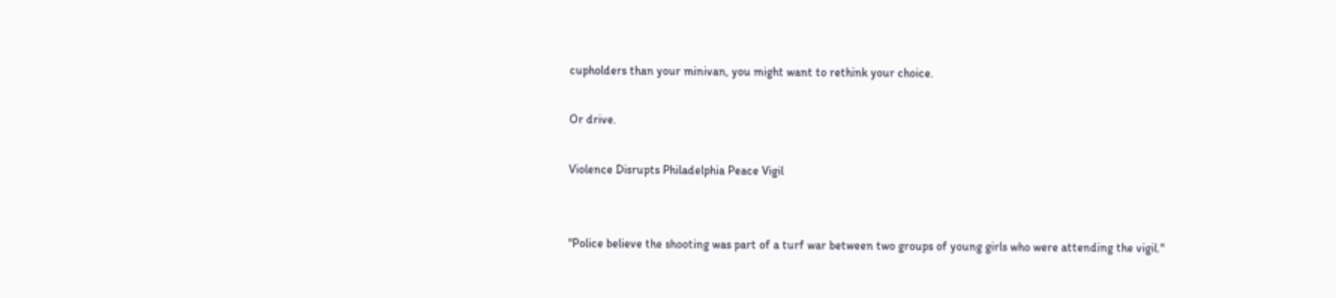cupholders than your minivan, you might want to rethink your choice.

Or drive.

Violence Disrupts Philadelphia Peace Vigil


"Police believe the shooting was part of a turf war between two groups of young girls who were attending the vigil."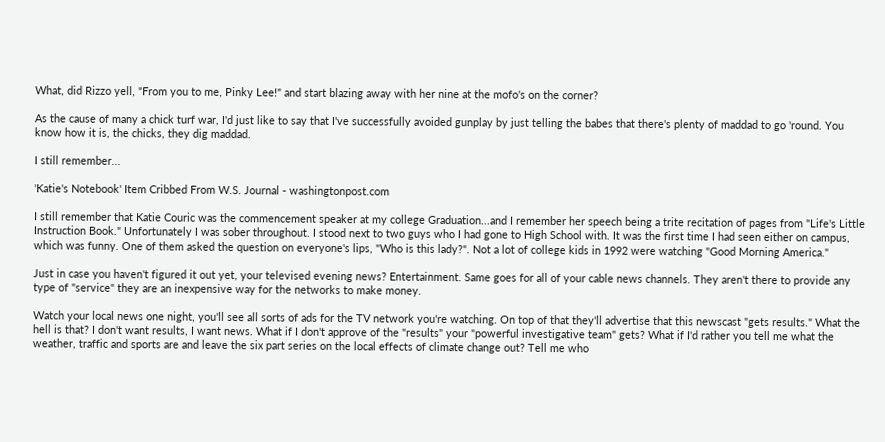What, did Rizzo yell, "From you to me, Pinky Lee!" and start blazing away with her nine at the mofo's on the corner?

As the cause of many a chick turf war, I'd just like to say that I've successfully avoided gunplay by just telling the babes that there's plenty of maddad to go 'round. You know how it is, the chicks, they dig maddad.

I still remember...

'Katie's Notebook' Item Cribbed From W.S. Journal - washingtonpost.com

I still remember that Katie Couric was the commencement speaker at my college Graduation...and I remember her speech being a trite recitation of pages from "Life's Little Instruction Book." Unfortunately I was sober throughout. I stood next to two guys who I had gone to High School with. It was the first time I had seen either on campus, which was funny. One of them asked the question on everyone's lips, "Who is this lady?". Not a lot of college kids in 1992 were watching "Good Morning America."

Just in case you haven't figured it out yet, your televised evening news? Entertainment. Same goes for all of your cable news channels. They aren't there to provide any type of "service" they are an inexpensive way for the networks to make money.

Watch your local news one night, you'll see all sorts of ads for the TV network you're watching. On top of that they'll advertise that this newscast "gets results." What the hell is that? I don't want results, I want news. What if I don't approve of the "results" your "powerful investigative team" gets? What if I'd rather you tell me what the weather, traffic and sports are and leave the six part series on the local effects of climate change out? Tell me who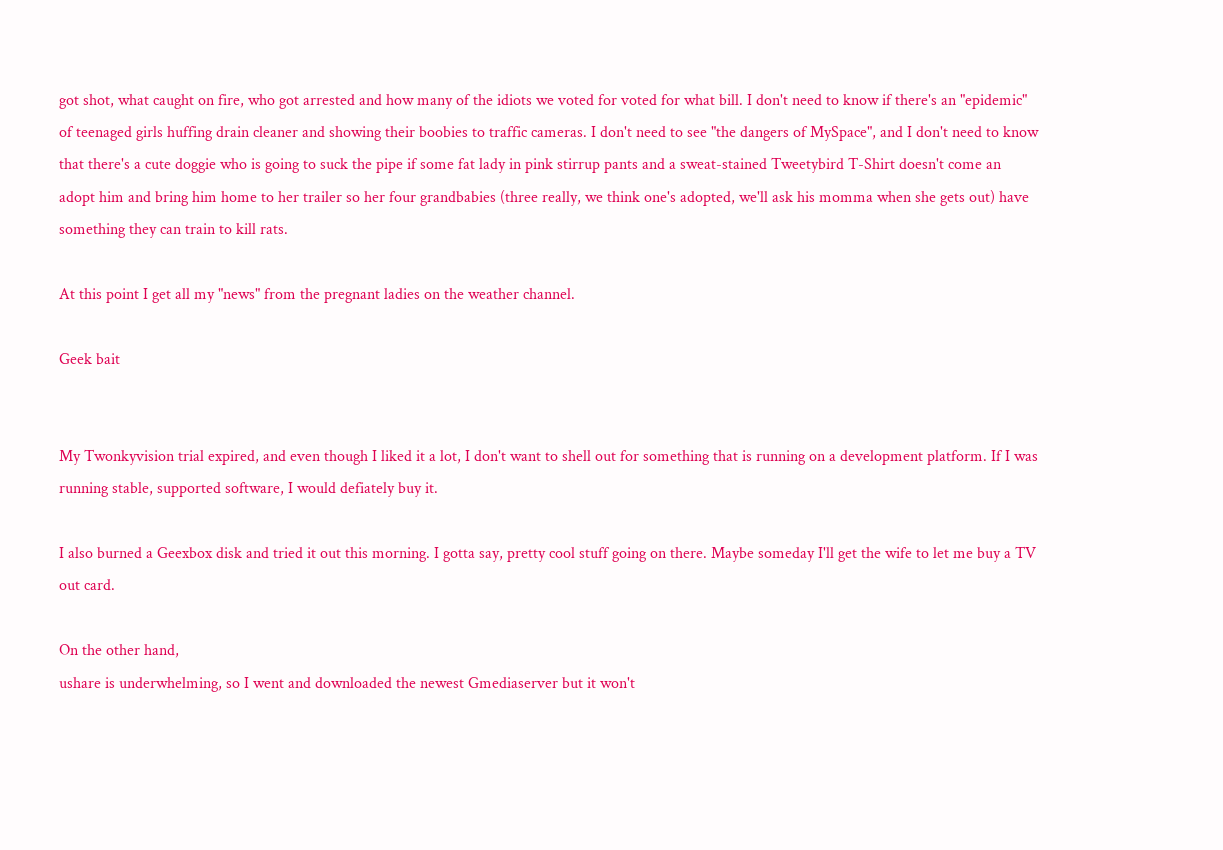got shot, what caught on fire, who got arrested and how many of the idiots we voted for voted for what bill. I don't need to know if there's an "epidemic" of teenaged girls huffing drain cleaner and showing their boobies to traffic cameras. I don't need to see "the dangers of MySpace", and I don't need to know that there's a cute doggie who is going to suck the pipe if some fat lady in pink stirrup pants and a sweat-stained Tweetybird T-Shirt doesn't come an adopt him and bring him home to her trailer so her four grandbabies (three really, we think one's adopted, we'll ask his momma when she gets out) have something they can train to kill rats.

At this point I get all my "news" from the pregnant ladies on the weather channel.

Geek bait


My Twonkyvision trial expired, and even though I liked it a lot, I don't want to shell out for something that is running on a development platform. If I was running stable, supported software, I would defiately buy it.

I also burned a Geexbox disk and tried it out this morning. I gotta say, pretty cool stuff going on there. Maybe someday I'll get the wife to let me buy a TV out card.

On the other hand,
ushare is underwhelming, so I went and downloaded the newest Gmediaserver but it won't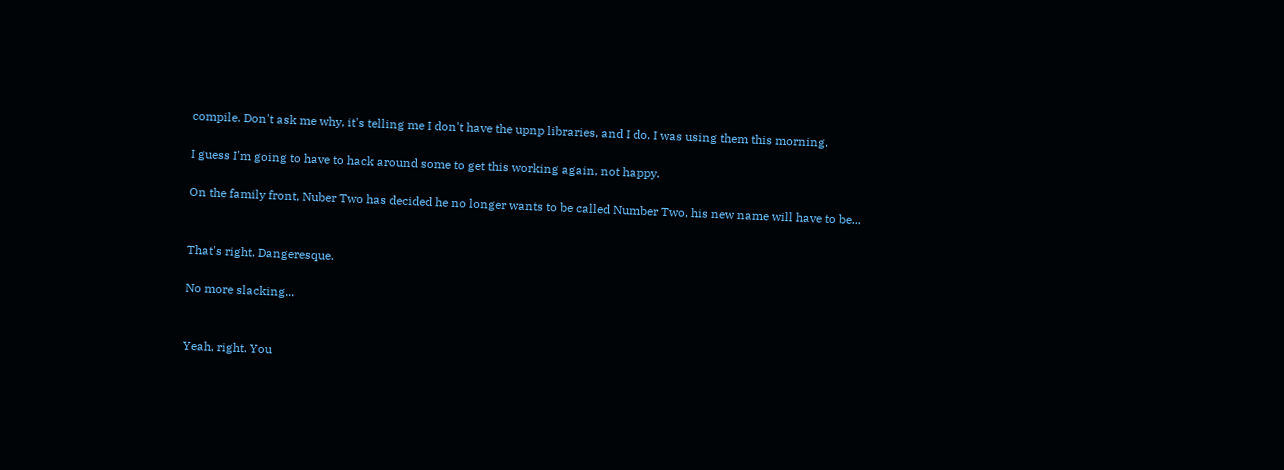compile. Don't ask me why, it's telling me I don't have the upnp libraries, and I do. I was using them this morning.

I guess I'm going to have to hack around some to get this working again, not happy.

On the family front, Nuber Two has decided he no longer wants to be called Number Two, his new name will have to be...


That's right. Dangeresque.

No more slacking...


Yeah, right. You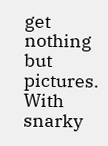get nothing but pictures. With snarky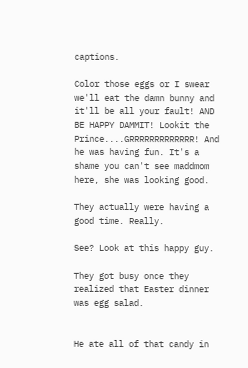captions.

Color those eggs or I swear we'll eat the damn bunny and it'll be all your fault! AND BE HAPPY DAMMIT! Lookit the Prince....GRRRRRRRRRRRRR! And he was having fun. It's a shame you can't see maddmom here, she was looking good.

They actually were having a good time. Really.

See? Look at this happy guy.

They got busy once they realized that Easter dinner was egg salad.


He ate all of that candy in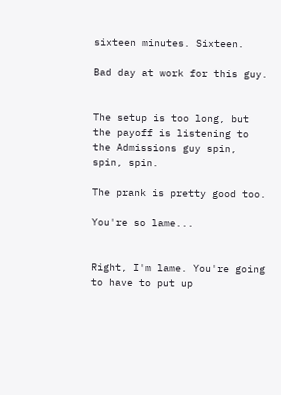sixteen minutes. Sixteen.

Bad day at work for this guy.


The setup is too long, but the payoff is listening to the Admissions guy spin, spin, spin.

The prank is pretty good too.

You're so lame...


Right, I'm lame. You're going to have to put up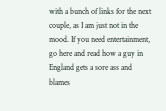with a bunch of links for the next couple, as I am just not in the mood. If you need entertainment, go here and read how a guy in England gets a sore ass and blames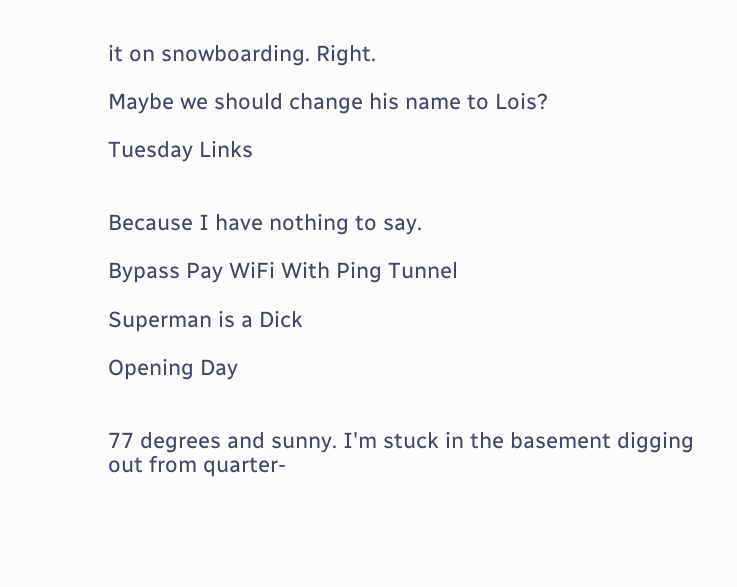it on snowboarding. Right.

Maybe we should change his name to Lois?

Tuesday Links


Because I have nothing to say.

Bypass Pay WiFi With Ping Tunnel

Superman is a Dick

Opening Day


77 degrees and sunny. I'm stuck in the basement digging out from quarter-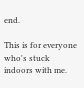end.

This is for everyone who's stuck indoors with me.